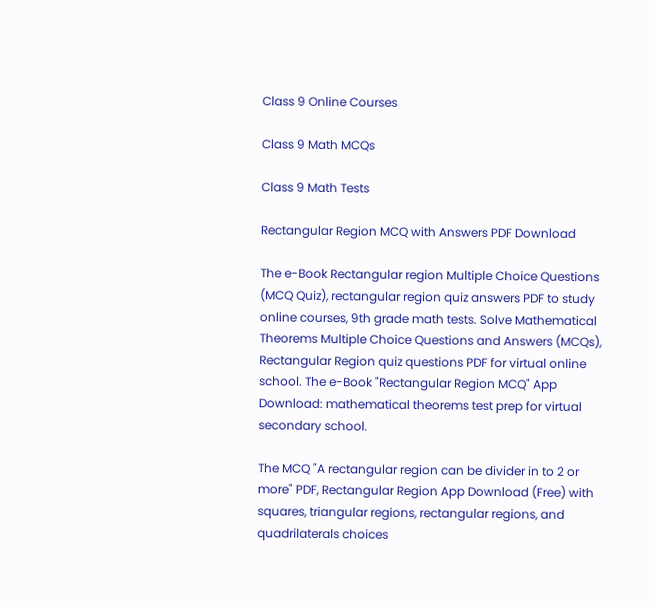Class 9 Online Courses

Class 9 Math MCQs

Class 9 Math Tests

Rectangular Region MCQ with Answers PDF Download

The e-Book Rectangular region Multiple Choice Questions (MCQ Quiz), rectangular region quiz answers PDF to study online courses, 9th grade math tests. Solve Mathematical Theorems Multiple Choice Questions and Answers (MCQs), Rectangular Region quiz questions PDF for virtual online school. The e-Book "Rectangular Region MCQ" App Download: mathematical theorems test prep for virtual secondary school.

The MCQ "A rectangular region can be divider in to 2 or more" PDF, Rectangular Region App Download (Free) with squares, triangular regions, rectangular regions, and quadrilaterals choices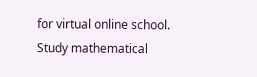for virtual online school. Study mathematical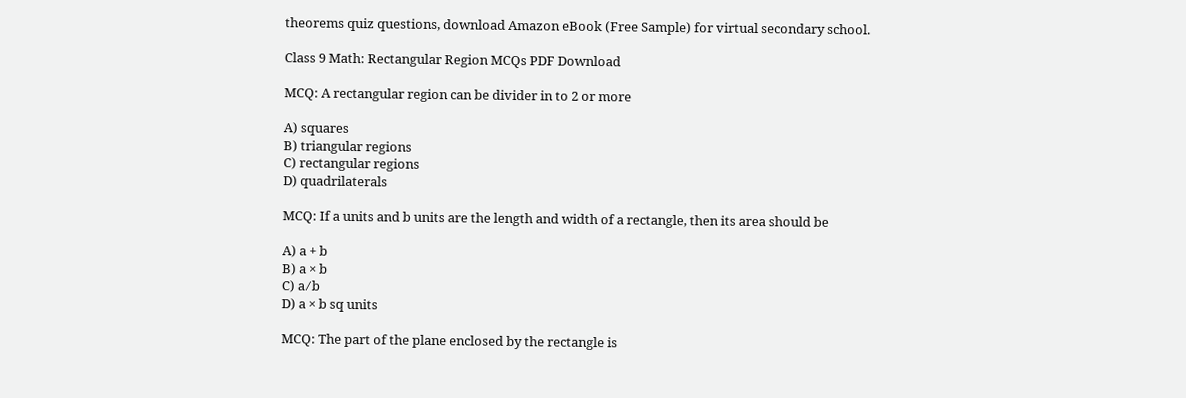theorems quiz questions, download Amazon eBook (Free Sample) for virtual secondary school.

Class 9 Math: Rectangular Region MCQs PDF Download

MCQ: A rectangular region can be divider in to 2 or more

A) squares
B) triangular regions
C) rectangular regions
D) quadrilaterals

MCQ: If a units and b units are the length and width of a rectangle, then its area should be

A) a + b
B) a × b
C) a ⁄ b
D) a × b sq units

MCQ: The part of the plane enclosed by the rectangle is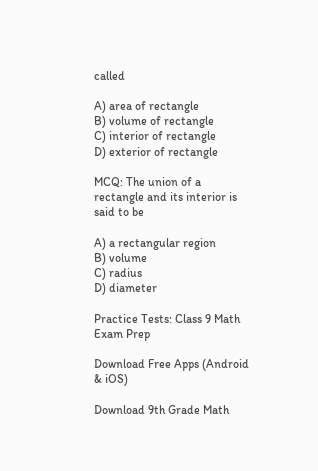called

A) area of rectangle
B) volume of rectangle
C) interior of rectangle
D) exterior of rectangle

MCQ: The union of a rectangle and its interior is said to be

A) a rectangular region
B) volume
C) radius
D) diameter

Practice Tests: Class 9 Math Exam Prep

Download Free Apps (Android & iOS)

Download 9th Grade Math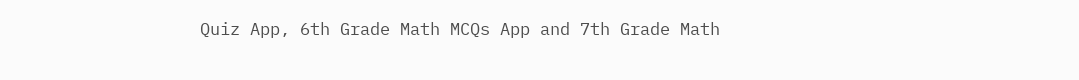Quiz App, 6th Grade Math MCQs App and 7th Grade Math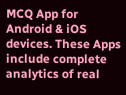MCQ App for Android & iOS devices. These Apps include complete analytics of real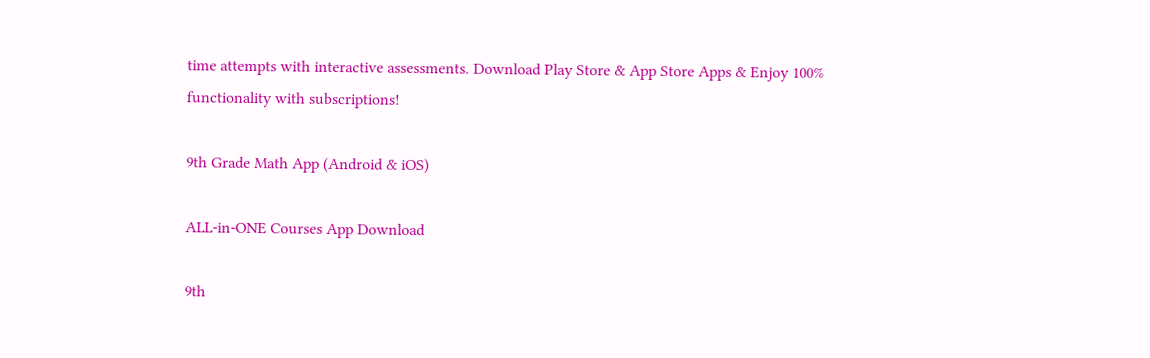time attempts with interactive assessments. Download Play Store & App Store Apps & Enjoy 100% functionality with subscriptions!

9th Grade Math App (Android & iOS)

ALL-in-ONE Courses App Download

9th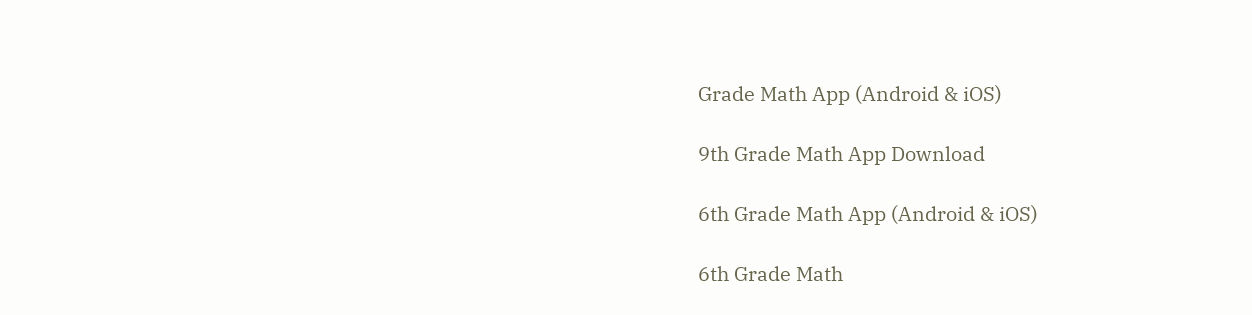Grade Math App (Android & iOS)

9th Grade Math App Download

6th Grade Math App (Android & iOS)

6th Grade Math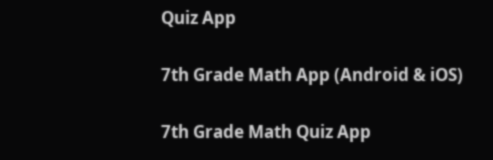Quiz App

7th Grade Math App (Android & iOS)

7th Grade Math Quiz App